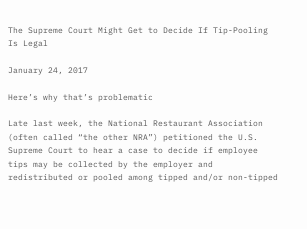The Supreme Court Might Get to Decide If Tip-Pooling Is Legal

January 24, 2017

Here’s why that’s problematic

Late last week, the National Restaurant Association (often called “the other NRA”) petitioned the U.S. Supreme Court to hear a case to decide if employee tips may be collected by the employer and redistributed or pooled among tipped and/or non-tipped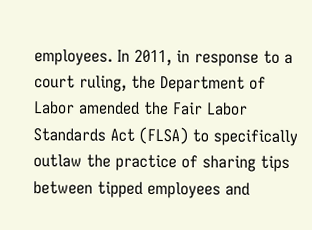employees. In 2011, in response to a court ruling, the Department of Labor amended the Fair Labor Standards Act (FLSA) to specifically outlaw the practice of sharing tips between tipped employees and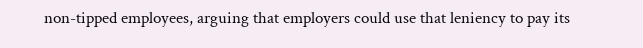non-tipped employees, arguing that employers could use that leniency to pay its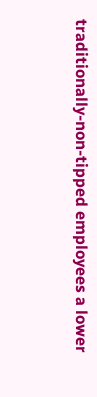traditionally-non-tipped employees a lower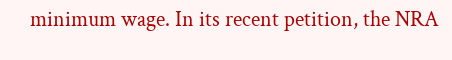minimum wage. In its recent petition, the NRA